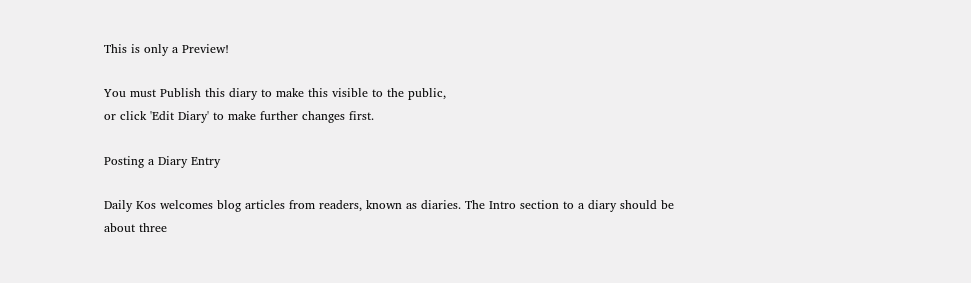This is only a Preview!

You must Publish this diary to make this visible to the public,
or click 'Edit Diary' to make further changes first.

Posting a Diary Entry

Daily Kos welcomes blog articles from readers, known as diaries. The Intro section to a diary should be about three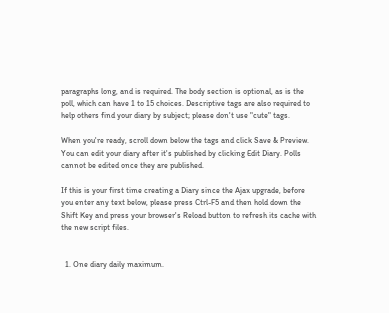paragraphs long, and is required. The body section is optional, as is the poll, which can have 1 to 15 choices. Descriptive tags are also required to help others find your diary by subject; please don't use "cute" tags.

When you're ready, scroll down below the tags and click Save & Preview. You can edit your diary after it's published by clicking Edit Diary. Polls cannot be edited once they are published.

If this is your first time creating a Diary since the Ajax upgrade, before you enter any text below, please press Ctrl-F5 and then hold down the Shift Key and press your browser's Reload button to refresh its cache with the new script files.


  1. One diary daily maximum.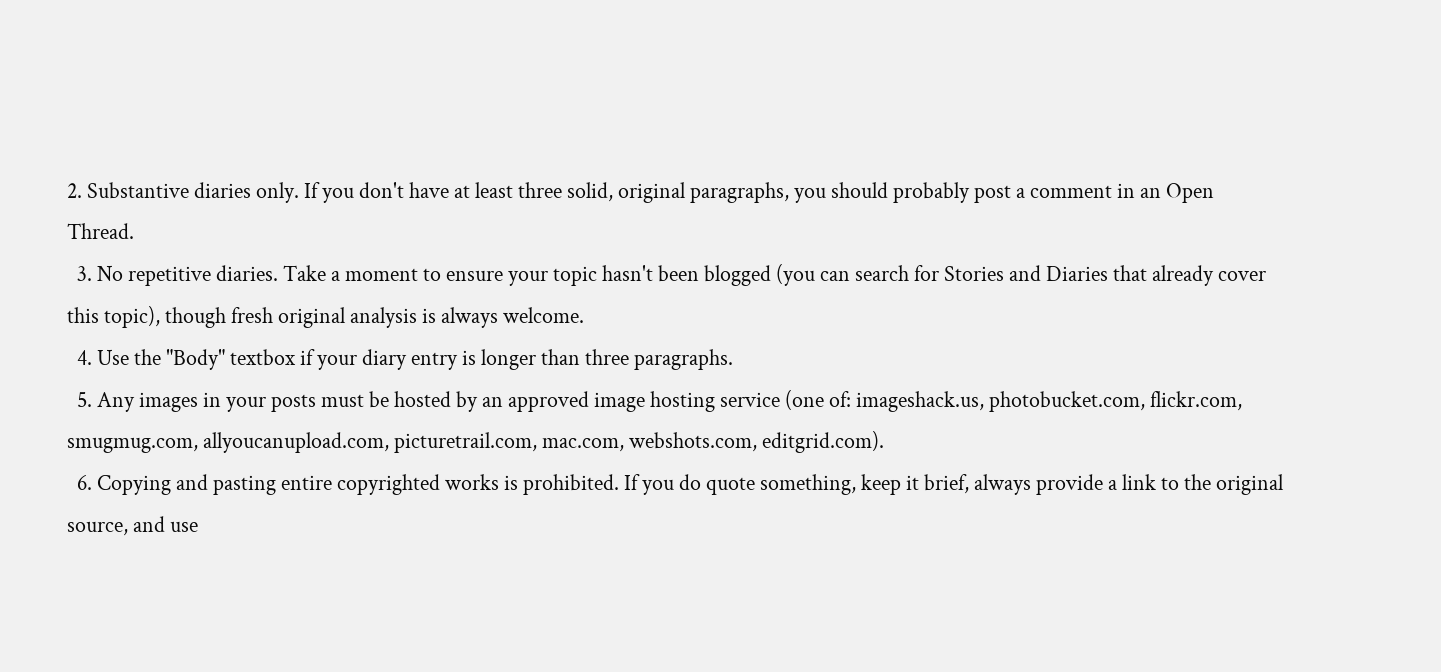2. Substantive diaries only. If you don't have at least three solid, original paragraphs, you should probably post a comment in an Open Thread.
  3. No repetitive diaries. Take a moment to ensure your topic hasn't been blogged (you can search for Stories and Diaries that already cover this topic), though fresh original analysis is always welcome.
  4. Use the "Body" textbox if your diary entry is longer than three paragraphs.
  5. Any images in your posts must be hosted by an approved image hosting service (one of: imageshack.us, photobucket.com, flickr.com, smugmug.com, allyoucanupload.com, picturetrail.com, mac.com, webshots.com, editgrid.com).
  6. Copying and pasting entire copyrighted works is prohibited. If you do quote something, keep it brief, always provide a link to the original source, and use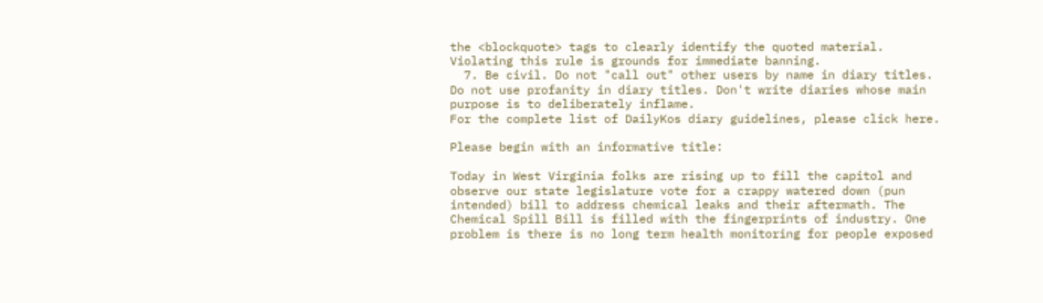the <blockquote> tags to clearly identify the quoted material. Violating this rule is grounds for immediate banning.
  7. Be civil. Do not "call out" other users by name in diary titles. Do not use profanity in diary titles. Don't write diaries whose main purpose is to deliberately inflame.
For the complete list of DailyKos diary guidelines, please click here.

Please begin with an informative title:

Today in West Virginia folks are rising up to fill the capitol and observe our state legislature vote for a crappy watered down (pun intended) bill to address chemical leaks and their aftermath. The Chemical Spill Bill is filled with the fingerprints of industry. One problem is there is no long term health monitoring for people exposed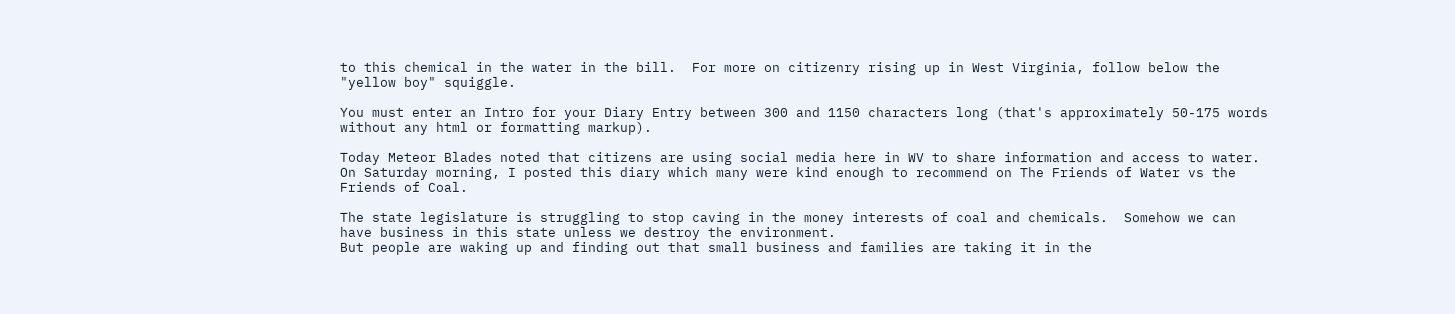to this chemical in the water in the bill.  For more on citizenry rising up in West Virginia, follow below the "yellow boy" squiggle.

You must enter an Intro for your Diary Entry between 300 and 1150 characters long (that's approximately 50-175 words without any html or formatting markup).

Today Meteor Blades noted that citizens are using social media here in WV to share information and access to water.  On Saturday morning, I posted this diary which many were kind enough to recommend on The Friends of Water vs the Friends of Coal.

The state legislature is struggling to stop caving in the money interests of coal and chemicals.  Somehow we can have business in this state unless we destroy the environment.
But people are waking up and finding out that small business and families are taking it in the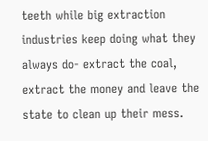teeth while big extraction industries keep doing what they always do- extract the coal, extract the money and leave the state to clean up their mess.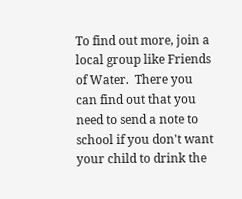To find out more, join a local group like Friends of Water.  There you can find out that you need to send a note to school if you don't want your child to drink the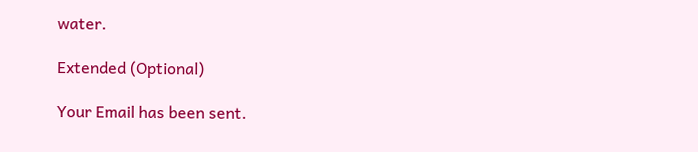water.

Extended (Optional)

Your Email has been sent.